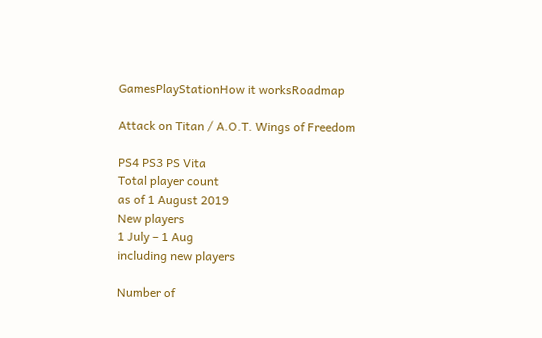GamesPlayStationHow it worksRoadmap

Attack on Titan / A.O.T. Wings of Freedom

PS4 PS3 PS Vita
Total player count
as of 1 August 2019
New players
1 July – 1 Aug
including new players

Number of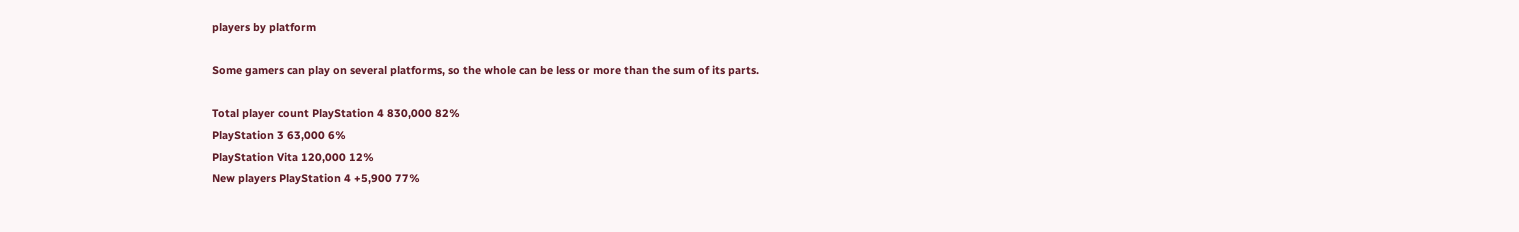players by platform

Some gamers can play on several platforms, so the whole can be less or more than the sum of its parts.

Total player count PlayStation 4 830,000 82%
PlayStation 3 63,000 6%
PlayStation Vita 120,000 12%
New players PlayStation 4 +5,900 77%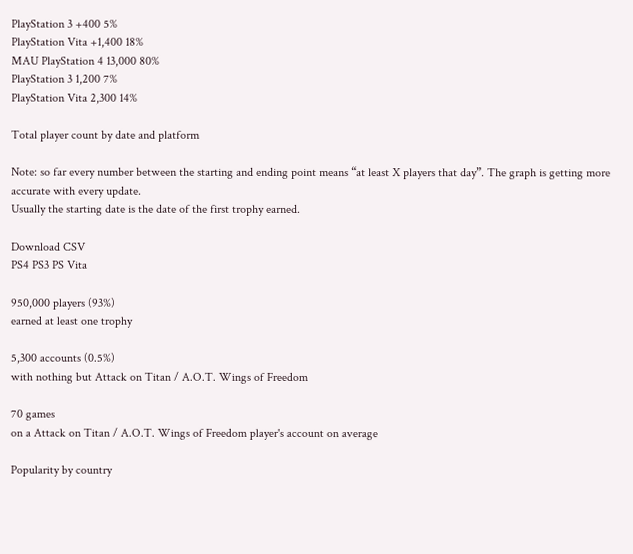PlayStation 3 +400 5%
PlayStation Vita +1,400 18%
MAU PlayStation 4 13,000 80%
PlayStation 3 1,200 7%
PlayStation Vita 2,300 14%

Total player count by date and platform

Note: so far every number between the starting and ending point means “at least X players that day”. The graph is getting more accurate with every update.
Usually the starting date is the date of the first trophy earned.

Download CSV
PS4 PS3 PS Vita

950,000 players (93%)
earned at least one trophy

5,300 accounts (0.5%)
with nothing but Attack on Titan / A.O.T. Wings of Freedom

70 games
on a Attack on Titan / A.O.T. Wings of Freedom player's account on average

Popularity by country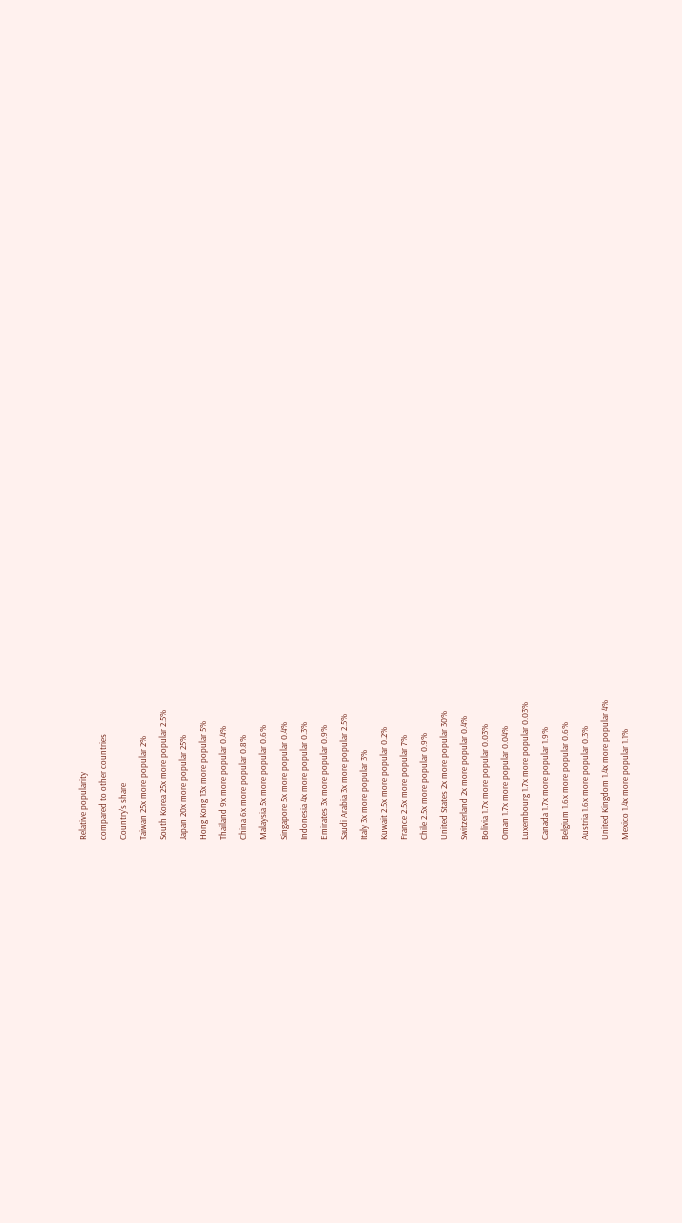Relative popularity
compared to other countries
Country's share
Taiwan 25x more popular 2%
South Korea 25x more popular 2.5%
Japan 20x more popular 25%
Hong Kong 13x more popular 5%
Thailand 9x more popular 0.4%
China 6x more popular 0.8%
Malaysia 5x more popular 0.6%
Singapore 5x more popular 0.4%
Indonesia 4x more popular 0.3%
Emirates 3x more popular 0.9%
Saudi Arabia 3x more popular 2.5%
Italy 3x more popular 3%
Kuwait 2.5x more popular 0.2%
France 2.5x more popular 7%
Chile 2.5x more popular 0.9%
United States 2x more popular 30%
Switzerland 2x more popular 0.4%
Bolivia 1.7x more popular 0.03%
Oman 1.7x more popular 0.04%
Luxembourg 1.7x more popular 0.03%
Canada 1.7x more popular 1.9%
Belgium 1.6x more popular 0.6%
Austria 1.6x more popular 0.3%
United Kingdom 1.4x more popular 4%
Mexico 1.4x more popular 1.1%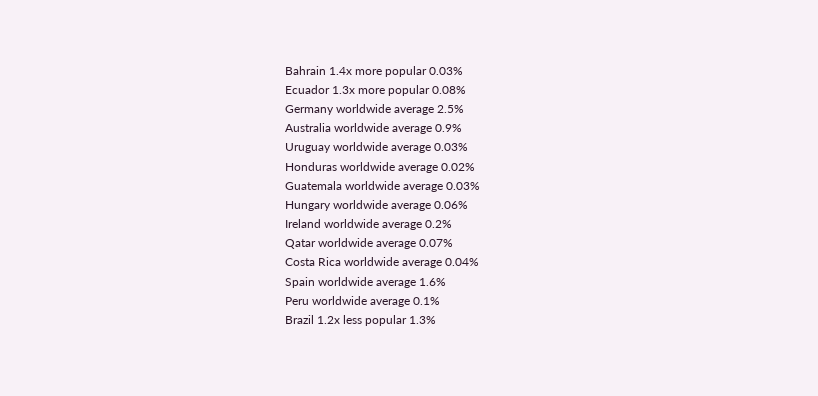Bahrain 1.4x more popular 0.03%
Ecuador 1.3x more popular 0.08%
Germany worldwide average 2.5%
Australia worldwide average 0.9%
Uruguay worldwide average 0.03%
Honduras worldwide average 0.02%
Guatemala worldwide average 0.03%
Hungary worldwide average 0.06%
Ireland worldwide average 0.2%
Qatar worldwide average 0.07%
Costa Rica worldwide average 0.04%
Spain worldwide average 1.6%
Peru worldwide average 0.1%
Brazil 1.2x less popular 1.3%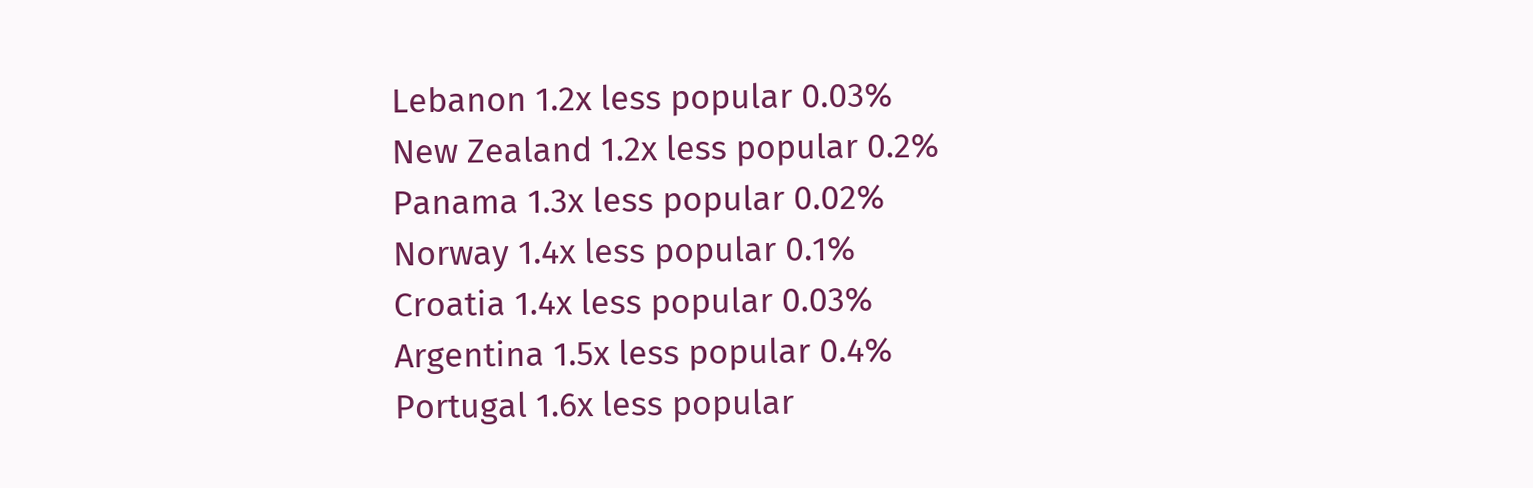Lebanon 1.2x less popular 0.03%
New Zealand 1.2x less popular 0.2%
Panama 1.3x less popular 0.02%
Norway 1.4x less popular 0.1%
Croatia 1.4x less popular 0.03%
Argentina 1.5x less popular 0.4%
Portugal 1.6x less popular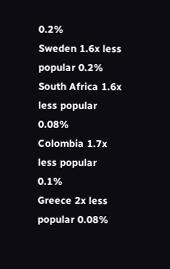0.2%
Sweden 1.6x less popular 0.2%
South Africa 1.6x less popular 0.08%
Colombia 1.7x less popular 0.1%
Greece 2x less popular 0.08%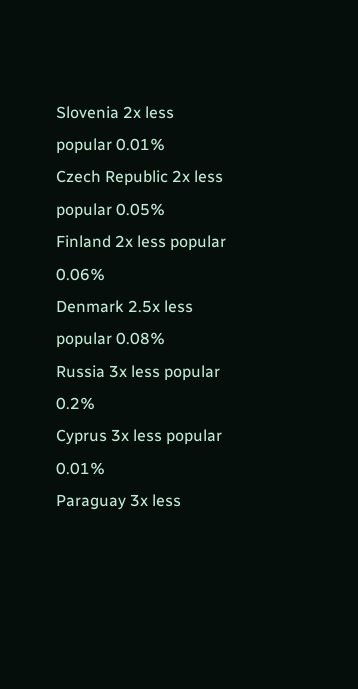Slovenia 2x less popular 0.01%
Czech Republic 2x less popular 0.05%
Finland 2x less popular 0.06%
Denmark 2.5x less popular 0.08%
Russia 3x less popular 0.2%
Cyprus 3x less popular 0.01%
Paraguay 3x less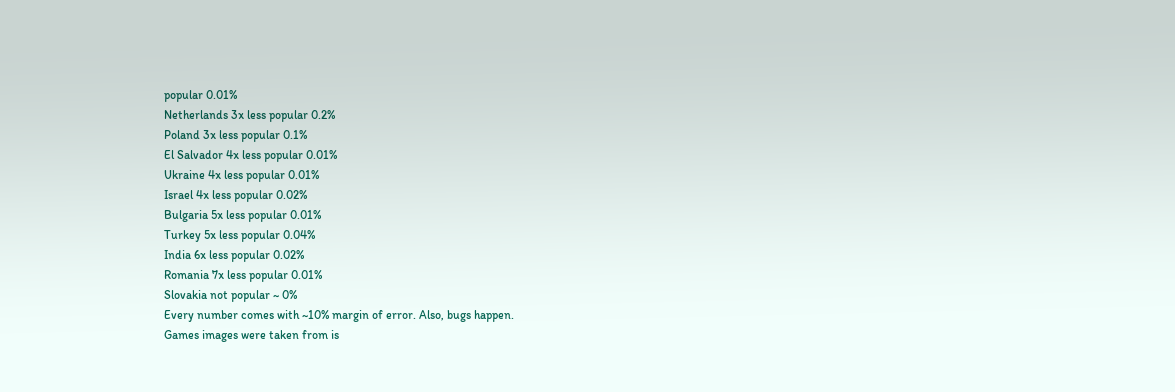popular 0.01%
Netherlands 3x less popular 0.2%
Poland 3x less popular 0.1%
El Salvador 4x less popular 0.01%
Ukraine 4x less popular 0.01%
Israel 4x less popular 0.02%
Bulgaria 5x less popular 0.01%
Turkey 5x less popular 0.04%
India 6x less popular 0.02%
Romania 7x less popular 0.01%
Slovakia not popular ~ 0%
Every number comes with ~10% margin of error. Also, bugs happen.
Games images were taken from is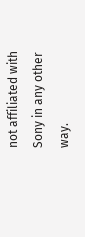not affiliated with Sony in any other way.